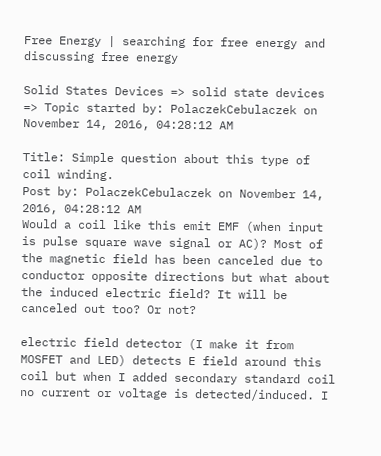Free Energy | searching for free energy and discussing free energy

Solid States Devices => solid state devices => Topic started by: PolaczekCebulaczek on November 14, 2016, 04:28:12 AM

Title: Simple question about this type of coil winding.
Post by: PolaczekCebulaczek on November 14, 2016, 04:28:12 AM
Would a coil like this emit EMF (when input is pulse square wave signal or AC)? Most of the magnetic field has been canceled due to conductor opposite directions but what about the induced electric field? It will be canceled out too? Or not?

electric field detector (I make it from MOSFET and LED) detects E field around this coil but when I added secondary standard coil no current or voltage is detected/induced. I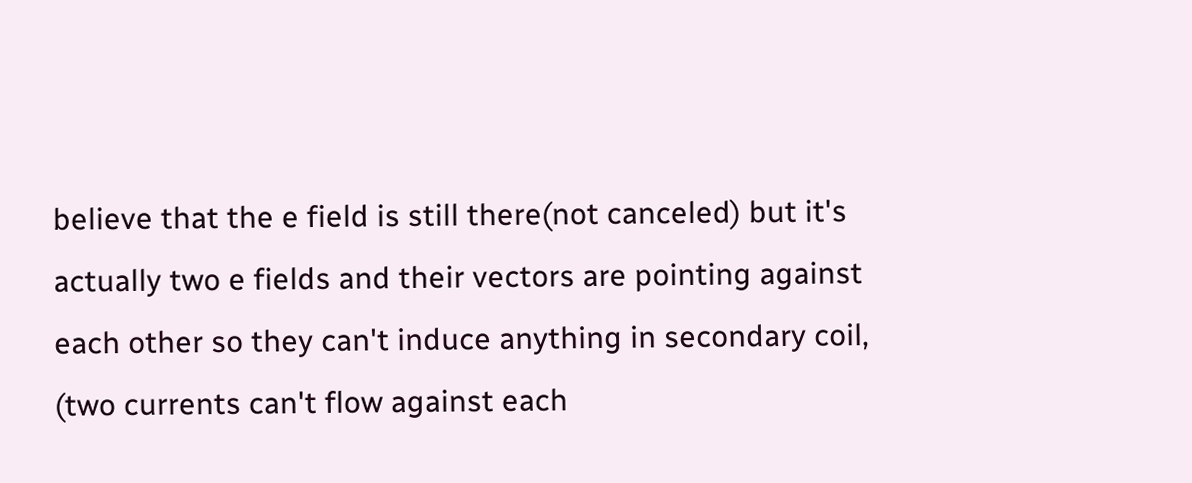believe that the e field is still there(not canceled) but it's actually two e fields and their vectors are pointing against each other so they can't induce anything in secondary coil, (two currents can't flow against each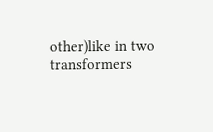other)like in two transformers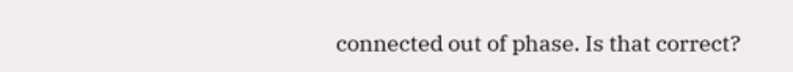connected out of phase. Is that correct?